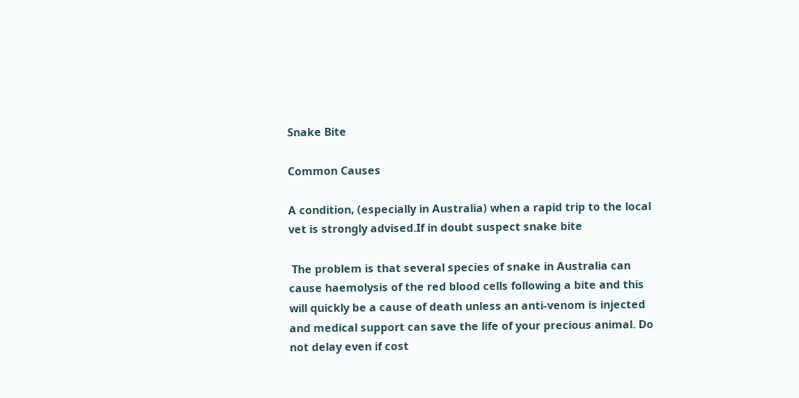Snake Bite

Common Causes

A condition, (especially in Australia) when a rapid trip to the local vet is strongly advised.If in doubt suspect snake bite

 The problem is that several species of snake in Australia can cause haemolysis of the red blood cells following a bite and this will quickly be a cause of death unless an anti-venom is injected and medical support can save the life of your precious animal. Do not delay even if cost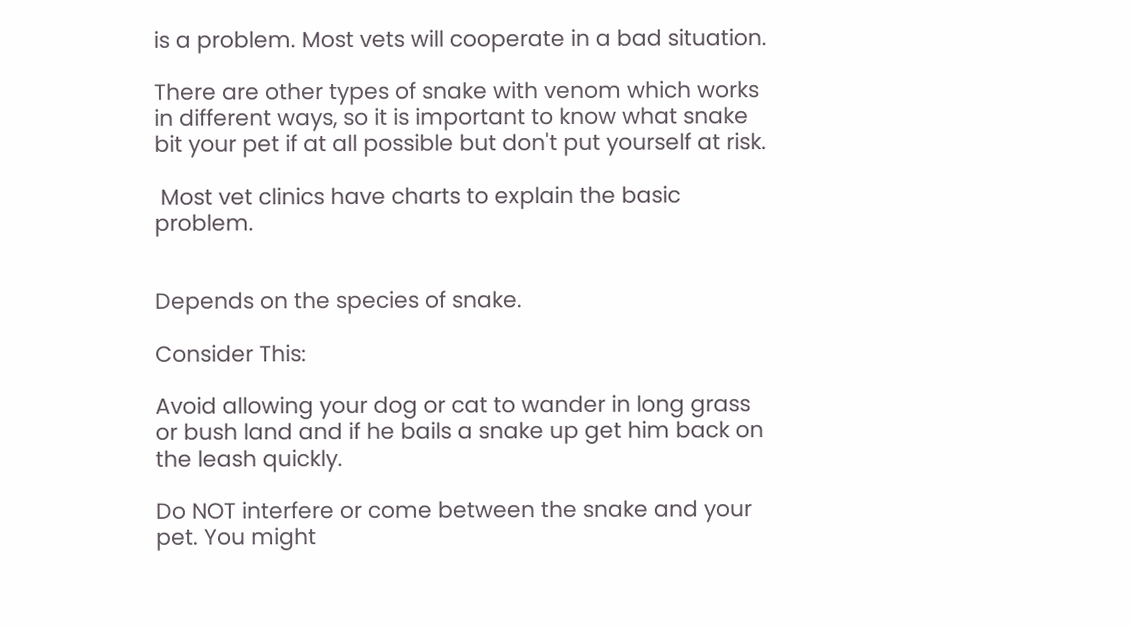is a problem. Most vets will cooperate in a bad situation.

There are other types of snake with venom which works in different ways, so it is important to know what snake bit your pet if at all possible but don't put yourself at risk.

 Most vet clinics have charts to explain the basic problem.


Depends on the species of snake.

Consider This:

Avoid allowing your dog or cat to wander in long grass or bush land and if he bails a snake up get him back on the leash quickly.

Do NOT interfere or come between the snake and your pet. You might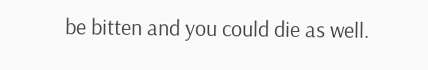be bitten and you could die as well.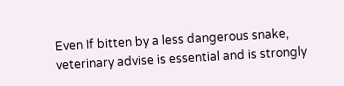Even If bitten by a less dangerous snake, veterinary advise is essential and is strongly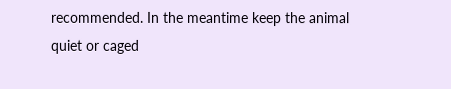recommended. In the meantime keep the animal quiet or caged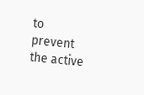to prevent the active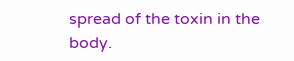spread of the toxin in the body.